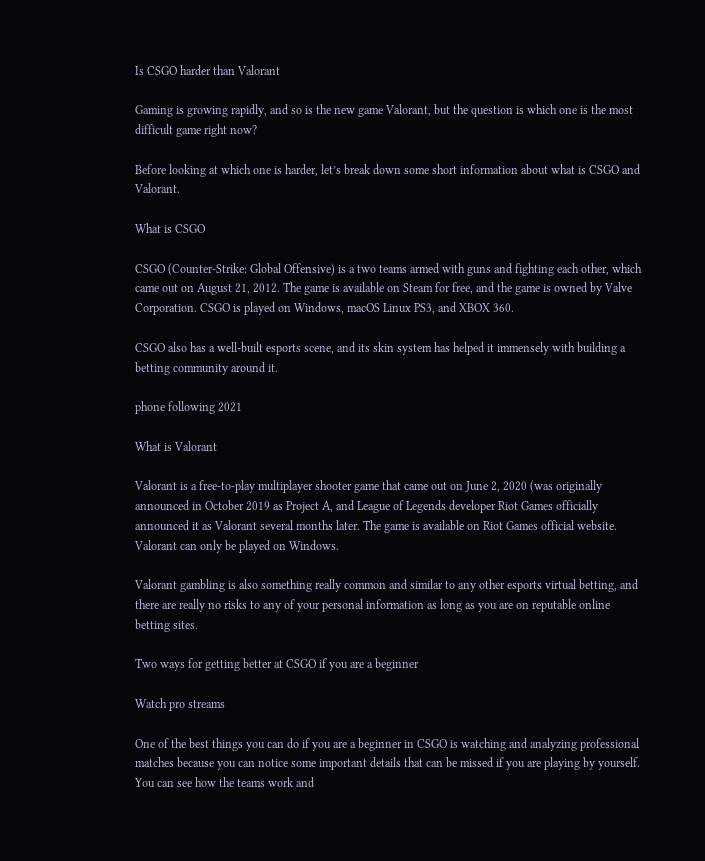Is CSGO harder than Valorant

Gaming is growing rapidly, and so is the new game Valorant, but the question is which one is the most difficult game right now?

Before looking at which one is harder, let’s break down some short information about what is CSGO and Valorant.

What is CSGO

CSGO (Counter-Strike: Global Offensive) is a two teams armed with guns and fighting each other, which came out on August 21, 2012. The game is available on Steam for free, and the game is owned by Valve Corporation. CSGO is played on Windows, macOS Linux PS3, and XBOX 360.

CSGO also has a well-built esports scene, and its skin system has helped it immensely with building a betting community around it.

phone following 2021

What is Valorant

Valorant is a free-to-play multiplayer shooter game that came out on June 2, 2020 (was originally announced in October 2019 as Project A, and League of Legends developer Riot Games officially announced it as Valorant several months later. The game is available on Riot Games official website. Valorant can only be played on Windows.

Valorant gambling is also something really common and similar to any other esports virtual betting, and there are really no risks to any of your personal information as long as you are on reputable online betting sites.

Two ways for getting better at CSGO if you are a beginner

Watch pro streams

One of the best things you can do if you are a beginner in CSGO is watching and analyzing professional matches because you can notice some important details that can be missed if you are playing by yourself. You can see how the teams work and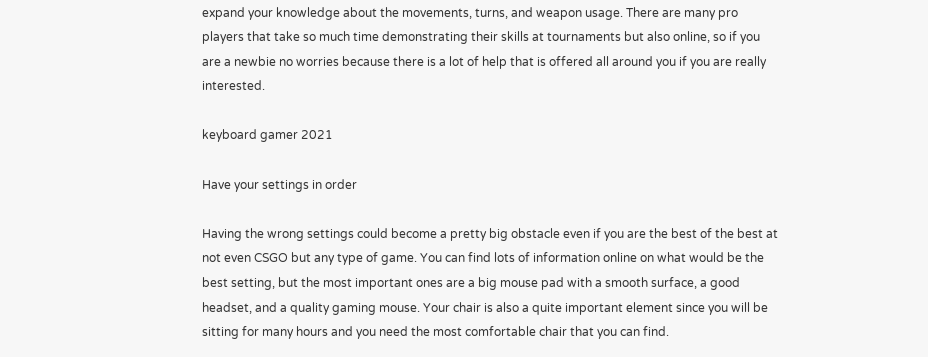expand your knowledge about the movements, turns, and weapon usage. There are many pro players that take so much time demonstrating their skills at tournaments but also online, so if you are a newbie no worries because there is a lot of help that is offered all around you if you are really interested.

keyboard gamer 2021

Have your settings in order

Having the wrong settings could become a pretty big obstacle even if you are the best of the best at not even CSGO but any type of game. You can find lots of information online on what would be the best setting, but the most important ones are a big mouse pad with a smooth surface, a good headset, and a quality gaming mouse. Your chair is also a quite important element since you will be sitting for many hours and you need the most comfortable chair that you can find.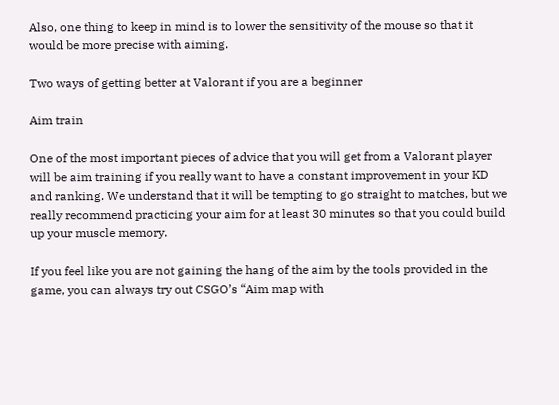Also, one thing to keep in mind is to lower the sensitivity of the mouse so that it would be more precise with aiming.

Two ways of getting better at Valorant if you are a beginner

Aim train

One of the most important pieces of advice that you will get from a Valorant player will be aim training if you really want to have a constant improvement in your KD and ranking. We understand that it will be tempting to go straight to matches, but we really recommend practicing your aim for at least 30 minutes so that you could build up your muscle memory.

If you feel like you are not gaining the hang of the aim by the tools provided in the game, you can always try out CSGO’s “Aim map with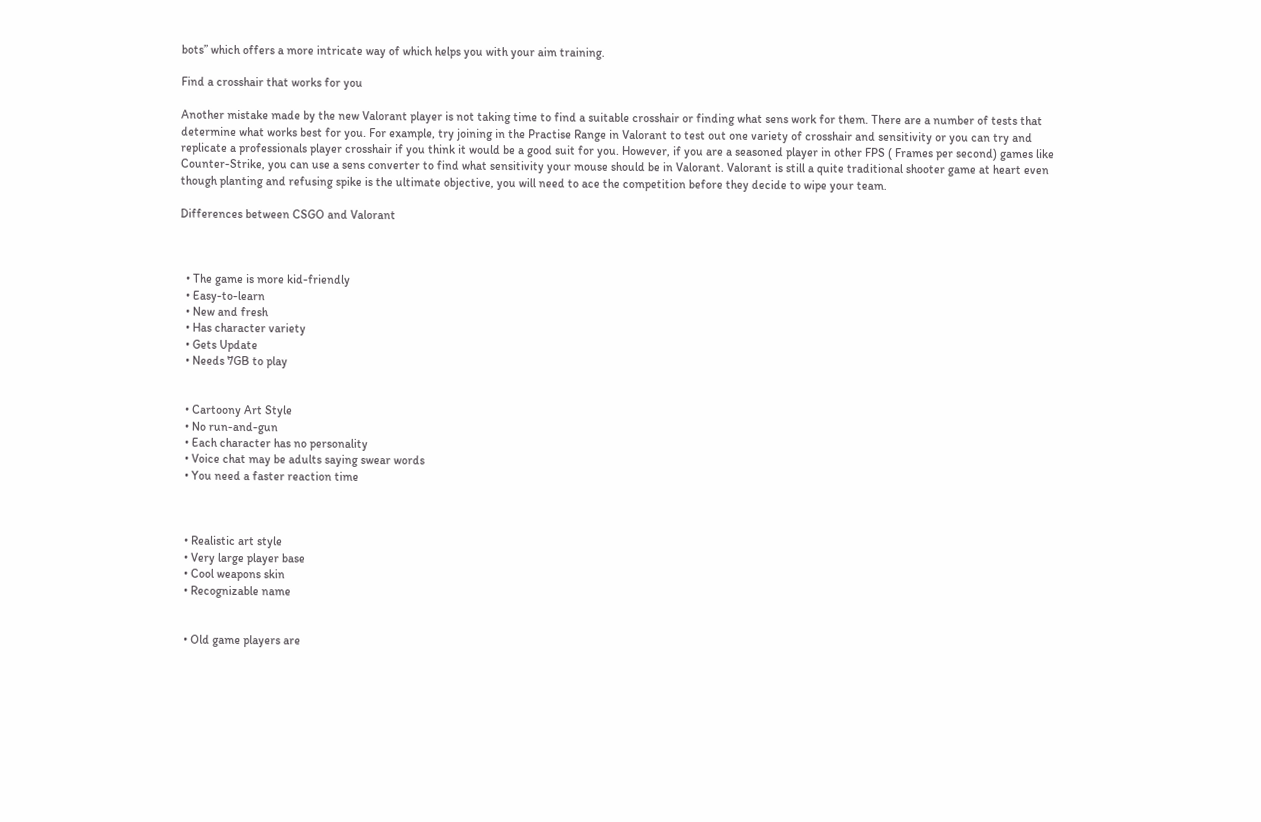bots” which offers a more intricate way of which helps you with your aim training.

Find a crosshair that works for you

Another mistake made by the new Valorant player is not taking time to find a suitable crosshair or finding what sens work for them. There are a number of tests that determine what works best for you. For example, try joining in the Practise Range in Valorant to test out one variety of crosshair and sensitivity or you can try and replicate a professionals player crosshair if you think it would be a good suit for you. However, if you are a seasoned player in other FPS ( Frames per second) games like Counter-Strike, you can use a sens converter to find what sensitivity your mouse should be in Valorant. Valorant is still a quite traditional shooter game at heart even though planting and refusing spike is the ultimate objective, you will need to ace the competition before they decide to wipe your team.

Differences between CSGO and Valorant



  • The game is more kid-friendly
  • Easy-to-learn
  • New and fresh
  • Has character variety
  • Gets Update
  • Needs 7GB to play


  • Cartoony Art Style
  • No run-and-gun
  • Each character has no personality
  • Voice chat may be adults saying swear words
  • You need a faster reaction time



  • Realistic art style
  • Very large player base
  • Cool weapons skin
  • Recognizable name


  • Old game players are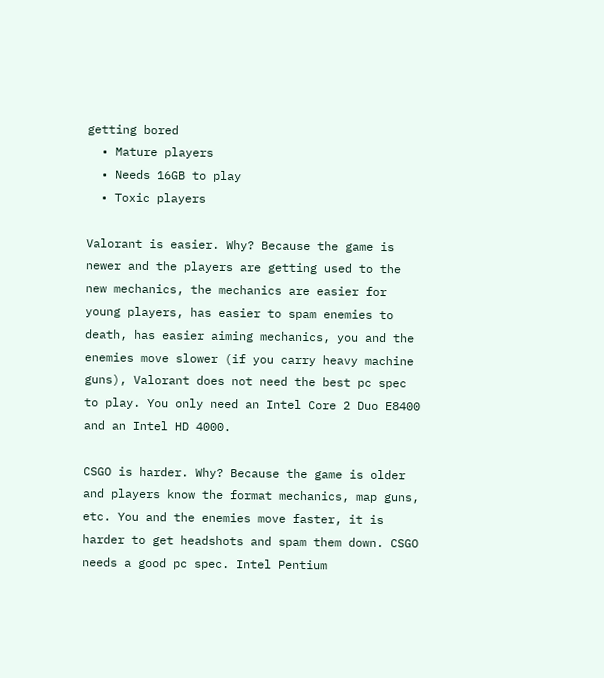getting bored
  • Mature players
  • Needs 16GB to play
  • Toxic players

Valorant is easier. Why? Because the game is newer and the players are getting used to the new mechanics, the mechanics are easier for young players, has easier to spam enemies to death, has easier aiming mechanics, you and the enemies move slower (if you carry heavy machine guns), Valorant does not need the best pc spec to play. You only need an Intel Core 2 Duo E8400 and an Intel HD 4000.

CSGO is harder. Why? Because the game is older and players know the format mechanics, map guns, etc. You and the enemies move faster, it is harder to get headshots and spam them down. CSGO needs a good pc spec. Intel Pentium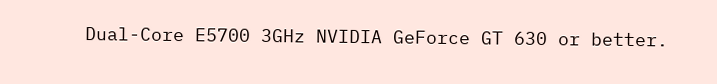Dual-Core E5700 3GHz NVIDIA GeForce GT 630 or better.